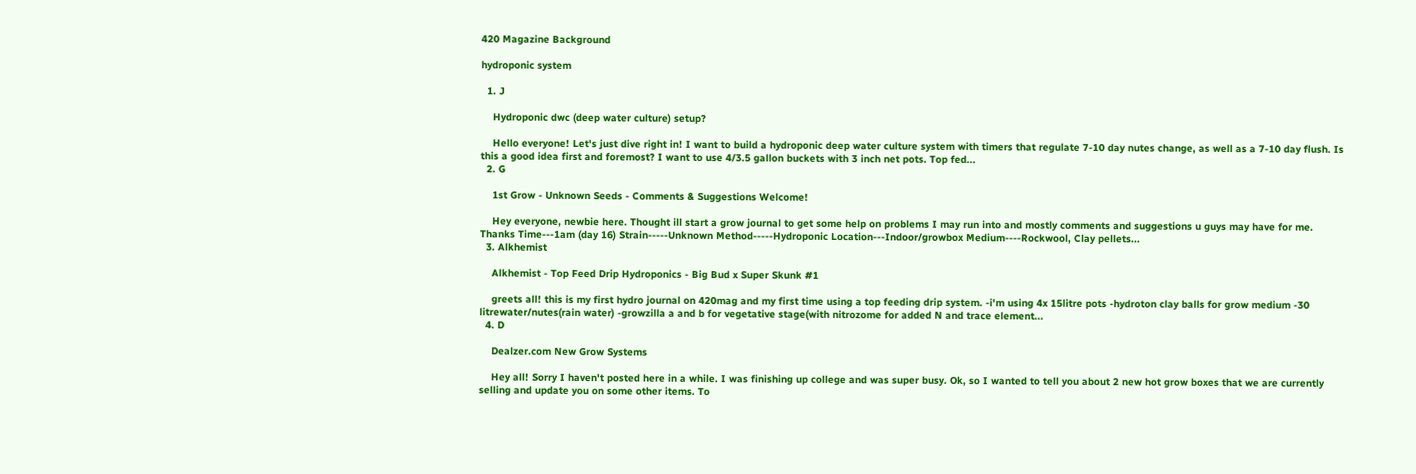420 Magazine Background

hydroponic system

  1. J

    Hydroponic dwc (deep water culture) setup?

    Hello everyone! Let's just dive right in! I want to build a hydroponic deep water culture system with timers that regulate 7-10 day nutes change, as well as a 7-10 day flush. Is this a good idea first and foremost? I want to use 4/3.5 gallon buckets with 3 inch net pots. Top fed...
  2. G

    1st Grow - Unknown Seeds - Comments & Suggestions Welcome!

    Hey everyone, newbie here. Thought ill start a grow journal to get some help on problems I may run into and mostly comments and suggestions u guys may have for me. Thanks Time---1am (day 16) Strain-----Unknown Method-----Hydroponic Location---Indoor/growbox Medium----Rockwool, Clay pellets...
  3. Alkhemist

    Alkhemist - Top Feed Drip Hydroponics - Big Bud x Super Skunk #1

    greets all! this is my first hydro journal on 420mag and my first time using a top feeding drip system. -i'm using 4x 15litre pots -hydroton clay balls for grow medium -30 litrewater/nutes(rain water) -growzilla a and b for vegetative stage(with nitrozome for added N and trace element...
  4. D

    Dealzer.com New Grow Systems

    Hey all! Sorry I haven't posted here in a while. I was finishing up college and was super busy. Ok, so I wanted to tell you about 2 new hot grow boxes that we are currently selling and update you on some other items. To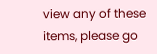view any of these items, please go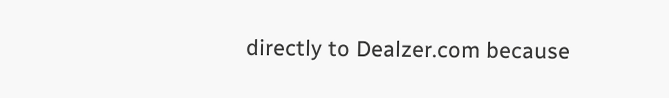directly to Dealzer.com because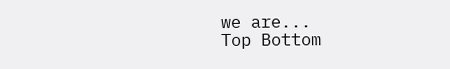we are...
Top Bottom